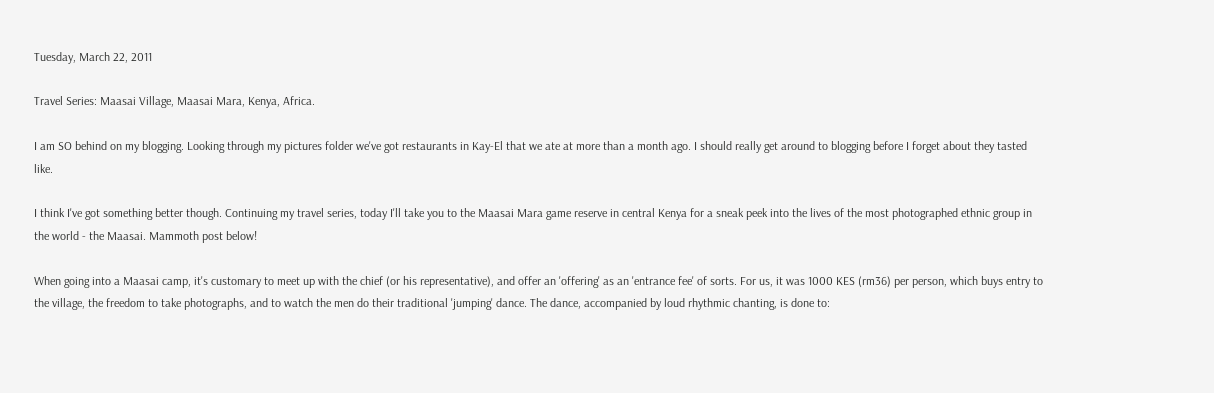Tuesday, March 22, 2011

Travel Series: Maasai Village, Maasai Mara, Kenya, Africa.

I am SO behind on my blogging. Looking through my pictures folder we've got restaurants in Kay-El that we ate at more than a month ago. I should really get around to blogging before I forget about they tasted like.

I think I've got something better though. Continuing my travel series, today I'll take you to the Maasai Mara game reserve in central Kenya for a sneak peek into the lives of the most photographed ethnic group in the world - the Maasai. Mammoth post below!

When going into a Maasai camp, it's customary to meet up with the chief (or his representative), and offer an 'offering' as an 'entrance fee' of sorts. For us, it was 1000 KES (rm36) per person, which buys entry to the village, the freedom to take photographs, and to watch the men do their traditional 'jumping' dance. The dance, accompanied by loud rhythmic chanting, is done to: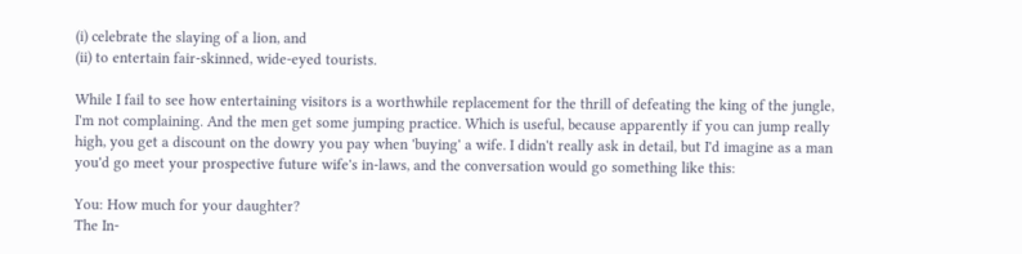(i) celebrate the slaying of a lion, and
(ii) to entertain fair-skinned, wide-eyed tourists.

While I fail to see how entertaining visitors is a worthwhile replacement for the thrill of defeating the king of the jungle, I'm not complaining. And the men get some jumping practice. Which is useful, because apparently if you can jump really high, you get a discount on the dowry you pay when 'buying' a wife. I didn't really ask in detail, but I'd imagine as a man you'd go meet your prospective future wife's in-laws, and the conversation would go something like this:

You: How much for your daughter?
The In-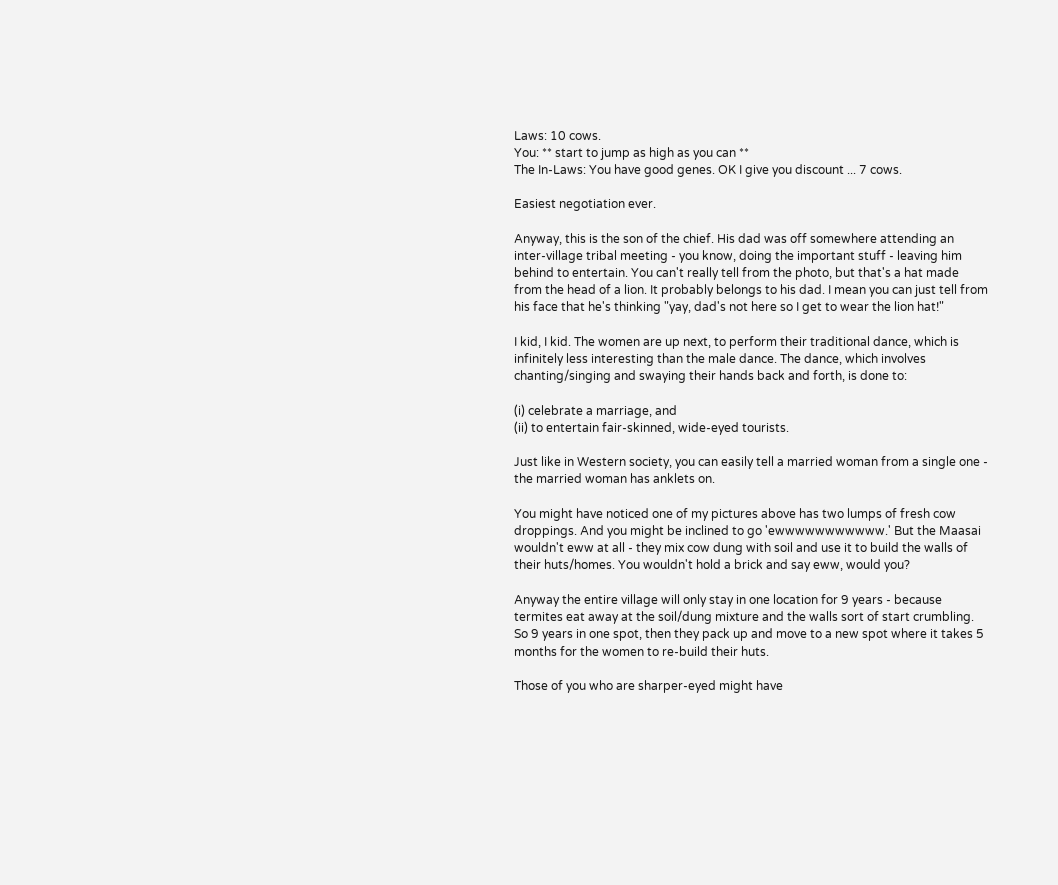Laws: 10 cows.
You: ** start to jump as high as you can **
The In-Laws: You have good genes. OK I give you discount ... 7 cows.

Easiest negotiation ever.

Anyway, this is the son of the chief. His dad was off somewhere attending an inter-village tribal meeting - you know, doing the important stuff - leaving him behind to entertain. You can't really tell from the photo, but that's a hat made from the head of a lion. It probably belongs to his dad. I mean you can just tell from his face that he's thinking "yay, dad's not here so I get to wear the lion hat!"

I kid, I kid. The women are up next, to perform their traditional dance, which is infinitely less interesting than the male dance. The dance, which involves chanting/singing and swaying their hands back and forth, is done to:

(i) celebrate a marriage, and
(ii) to entertain fair-skinned, wide-eyed tourists.

Just like in Western society, you can easily tell a married woman from a single one - the married woman has anklets on.

You might have noticed one of my pictures above has two lumps of fresh cow droppings. And you might be inclined to go 'ewwwwwwwwwww.' But the Maasai wouldn't eww at all - they mix cow dung with soil and use it to build the walls of their huts/homes. You wouldn't hold a brick and say eww, would you?

Anyway the entire village will only stay in one location for 9 years - because termites eat away at the soil/dung mixture and the walls sort of start crumbling. So 9 years in one spot, then they pack up and move to a new spot where it takes 5 months for the women to re-build their huts.

Those of you who are sharper-eyed might have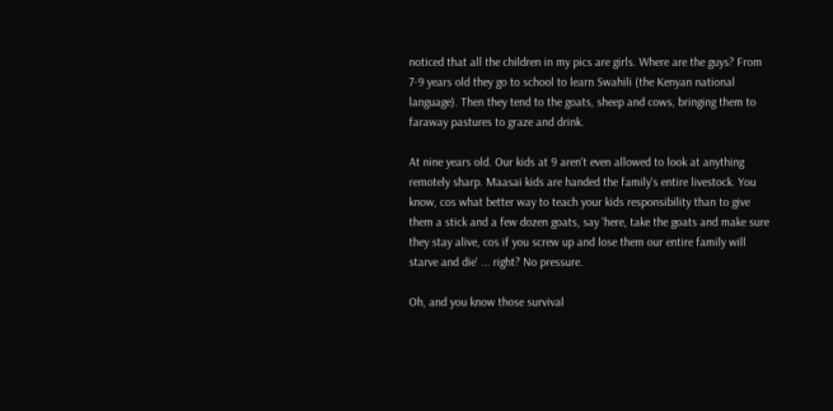noticed that all the children in my pics are girls. Where are the guys? From 7-9 years old they go to school to learn Swahili (the Kenyan national language). Then they tend to the goats, sheep and cows, bringing them to faraway pastures to graze and drink.

At nine years old. Our kids at 9 aren't even allowed to look at anything remotely sharp. Maasai kids are handed the family's entire livestock. You know, cos what better way to teach your kids responsibility than to give them a stick and a few dozen goats, say 'here, take the goats and make sure they stay alive, cos if you screw up and lose them our entire family will starve and die' ... right? No pressure.

Oh, and you know those survival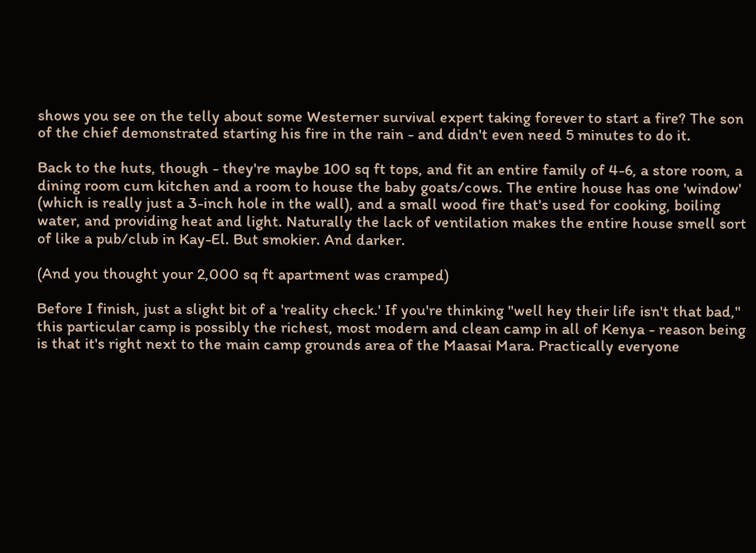shows you see on the telly about some Westerner survival expert taking forever to start a fire? The son of the chief demonstrated starting his fire in the rain - and didn't even need 5 minutes to do it.

Back to the huts, though - they're maybe 100 sq ft tops, and fit an entire family of 4-6, a store room, a dining room cum kitchen and a room to house the baby goats/cows. The entire house has one 'window' (which is really just a 3-inch hole in the wall), and a small wood fire that's used for cooking, boiling water, and providing heat and light. Naturally the lack of ventilation makes the entire house smell sort of like a pub/club in Kay-El. But smokier. And darker.

(And you thought your 2,000 sq ft apartment was cramped)

Before I finish, just a slight bit of a 'reality check.' If you're thinking "well hey their life isn't that bad," this particular camp is possibly the richest, most modern and clean camp in all of Kenya - reason being is that it's right next to the main camp grounds area of the Maasai Mara. Practically everyone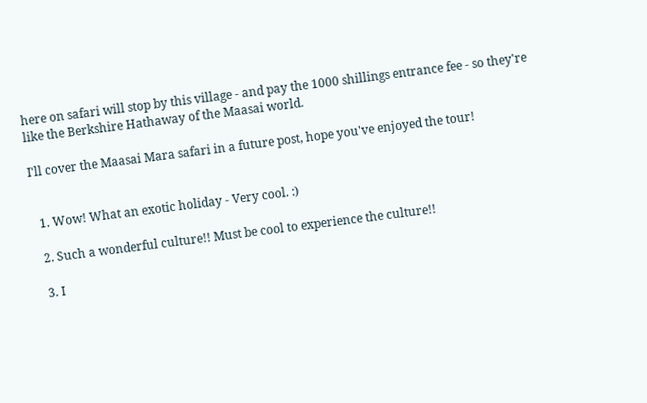here on safari will stop by this village - and pay the 1000 shillings entrance fee - so they're like the Berkshire Hathaway of the Maasai world.

I'll cover the Maasai Mara safari in a future post, hope you've enjoyed the tour!


  1. Wow! What an exotic holiday - Very cool. :)

  2. Such a wonderful culture!! Must be cool to experience the culture!!

  3. I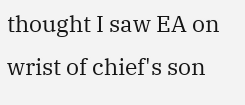thought I saw EA on wrist of chief's son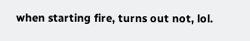when starting fire, turns out not, lol.